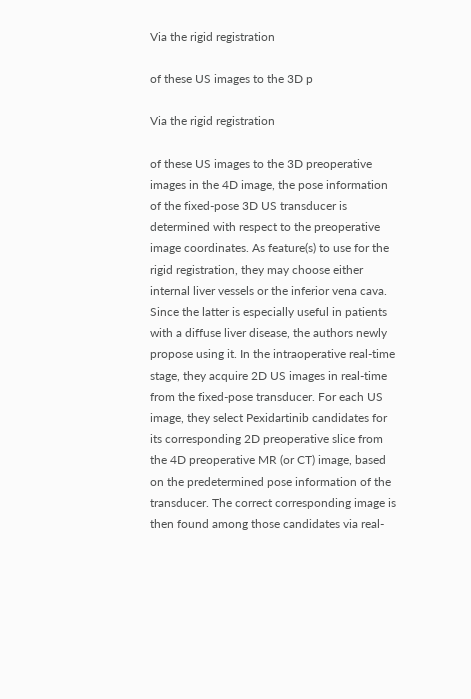Via the rigid registration

of these US images to the 3D p

Via the rigid registration

of these US images to the 3D preoperative images in the 4D image, the pose information of the fixed-pose 3D US transducer is determined with respect to the preoperative image coordinates. As feature(s) to use for the rigid registration, they may choose either internal liver vessels or the inferior vena cava. Since the latter is especially useful in patients with a diffuse liver disease, the authors newly propose using it. In the intraoperative real-time stage, they acquire 2D US images in real-time from the fixed-pose transducer. For each US image, they select Pexidartinib candidates for its corresponding 2D preoperative slice from the 4D preoperative MR (or CT) image, based on the predetermined pose information of the transducer. The correct corresponding image is then found among those candidates via real-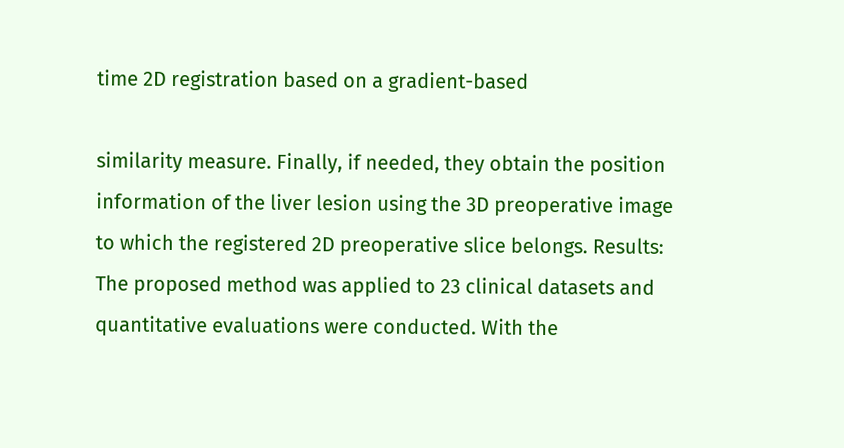time 2D registration based on a gradient-based

similarity measure. Finally, if needed, they obtain the position information of the liver lesion using the 3D preoperative image to which the registered 2D preoperative slice belongs. Results: The proposed method was applied to 23 clinical datasets and quantitative evaluations were conducted. With the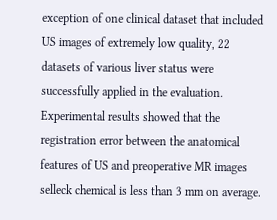exception of one clinical dataset that included US images of extremely low quality, 22 datasets of various liver status were successfully applied in the evaluation. Experimental results showed that the registration error between the anatomical features of US and preoperative MR images selleck chemical is less than 3 mm on average.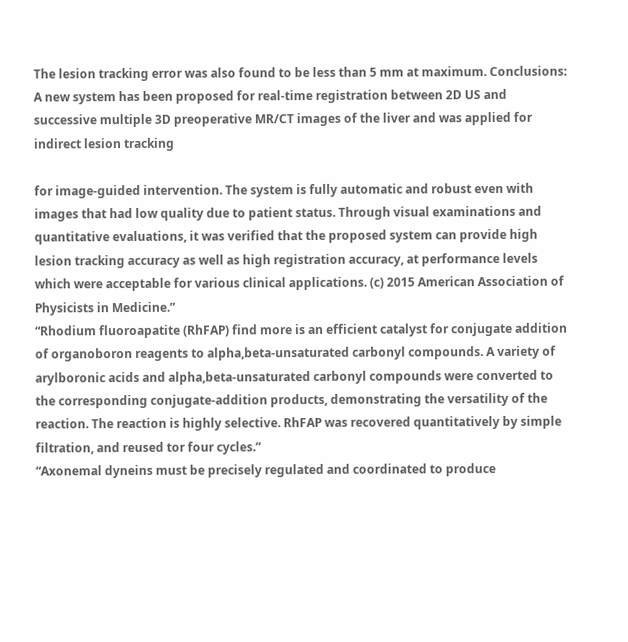The lesion tracking error was also found to be less than 5 mm at maximum. Conclusions: A new system has been proposed for real-time registration between 2D US and successive multiple 3D preoperative MR/CT images of the liver and was applied for indirect lesion tracking

for image-guided intervention. The system is fully automatic and robust even with images that had low quality due to patient status. Through visual examinations and quantitative evaluations, it was verified that the proposed system can provide high lesion tracking accuracy as well as high registration accuracy, at performance levels which were acceptable for various clinical applications. (c) 2015 American Association of Physicists in Medicine.”
“Rhodium fluoroapatite (RhFAP) find more is an efficient catalyst for conjugate addition of organoboron reagents to alpha,beta-unsaturated carbonyl compounds. A variety of arylboronic acids and alpha,beta-unsaturated carbonyl compounds were converted to the corresponding conjugate-addition products, demonstrating the versatility of the reaction. The reaction is highly selective. RhFAP was recovered quantitatively by simple filtration, and reused tor four cycles.”
“Axonemal dyneins must be precisely regulated and coordinated to produce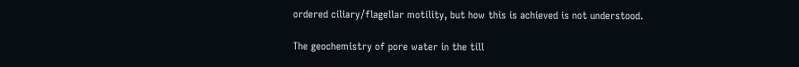ordered ciliary/flagellar motility, but how this is achieved is not understood.

The geochemistry of pore water in the till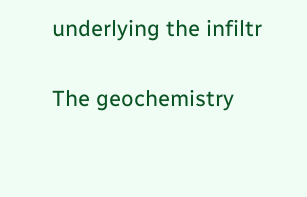underlying the infiltr

The geochemistry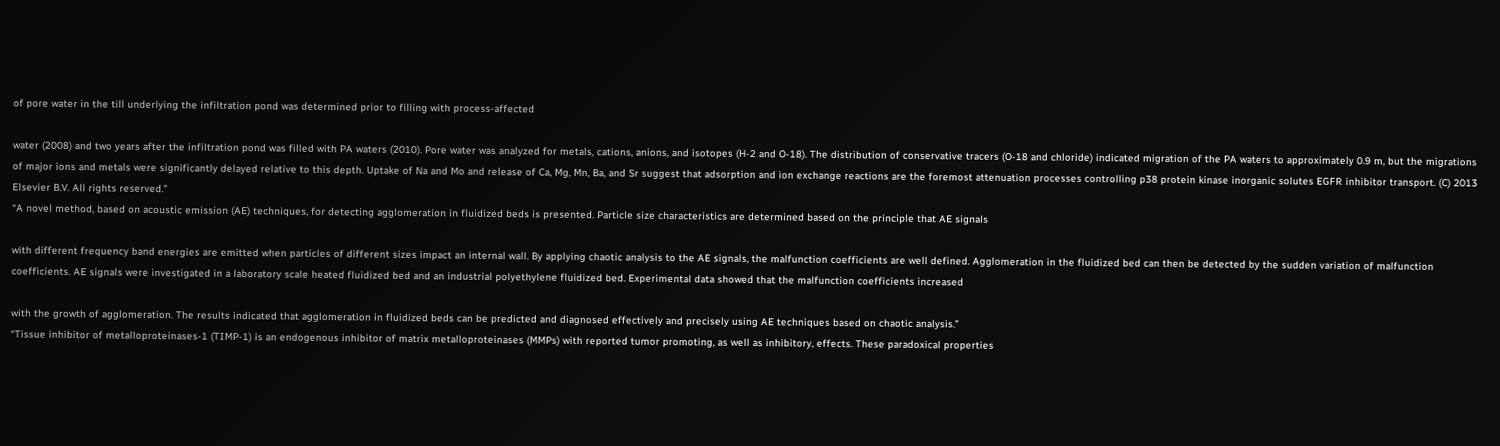of pore water in the till underlying the infiltration pond was determined prior to filling with process-affected

water (2008) and two years after the infiltration pond was filled with PA waters (2010). Pore water was analyzed for metals, cations, anions, and isotopes (H-2 and O-18). The distribution of conservative tracers (O-18 and chloride) indicated migration of the PA waters to approximately 0.9 m, but the migrations of major ions and metals were significantly delayed relative to this depth. Uptake of Na and Mo and release of Ca, Mg, Mn, Ba, and Sr suggest that adsorption and ion exchange reactions are the foremost attenuation processes controlling p38 protein kinase inorganic solutes EGFR inhibitor transport. (C) 2013 Elsevier B.V. All rights reserved.”
“A novel method, based on acoustic emission (AE) techniques, for detecting agglomeration in fluidized beds is presented. Particle size characteristics are determined based on the principle that AE signals

with different frequency band energies are emitted when particles of different sizes impact an internal wall. By applying chaotic analysis to the AE signals, the malfunction coefficients are well defined. Agglomeration in the fluidized bed can then be detected by the sudden variation of malfunction coefficients. AE signals were investigated in a laboratory scale heated fluidized bed and an industrial polyethylene fluidized bed. Experimental data showed that the malfunction coefficients increased

with the growth of agglomeration. The results indicated that agglomeration in fluidized beds can be predicted and diagnosed effectively and precisely using AE techniques based on chaotic analysis.”
“Tissue inhibitor of metalloproteinases-1 (TIMP-1) is an endogenous inhibitor of matrix metalloproteinases (MMPs) with reported tumor promoting, as well as inhibitory, effects. These paradoxical properties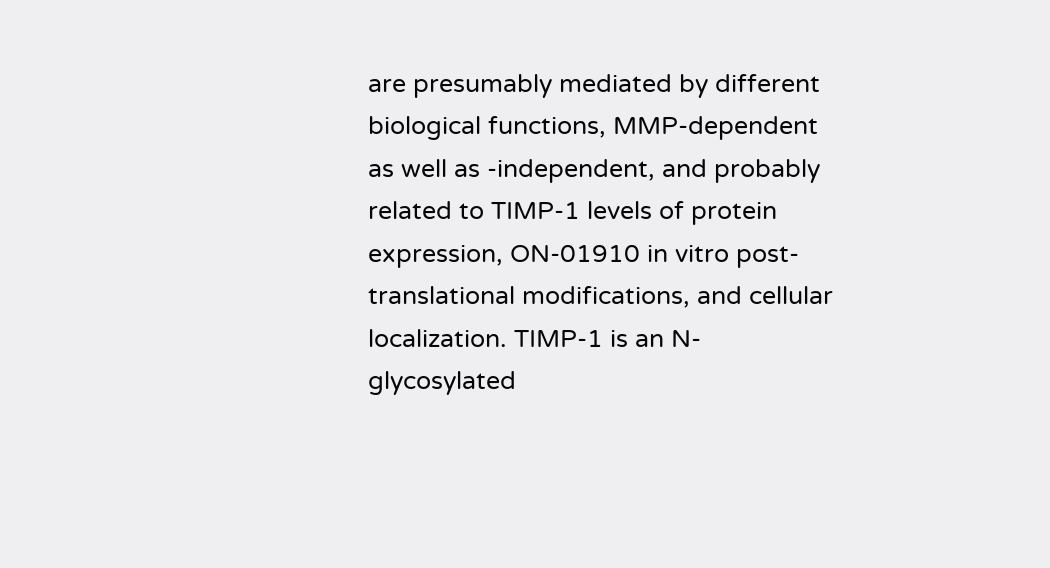are presumably mediated by different biological functions, MMP-dependent as well as -independent, and probably related to TIMP-1 levels of protein expression, ON-01910 in vitro post-translational modifications, and cellular localization. TIMP-1 is an N-glycosylated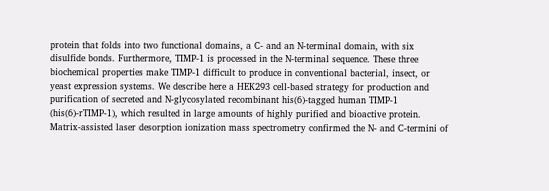protein that folds into two functional domains, a C- and an N-terminal domain, with six disulfide bonds. Furthermore, TIMP-1 is processed in the N-terminal sequence. These three biochemical properties make TIMP-1 difficult to produce in conventional bacterial, insect, or yeast expression systems. We describe here a HEK293 cell-based strategy for production and purification of secreted and N-glycosylated recombinant his(6)-tagged human TIMP-1 (his(6)-rTIMP-1), which resulted in large amounts of highly purified and bioactive protein. Matrix-assisted laser desorption ionization mass spectrometry confirmed the N- and C-termini of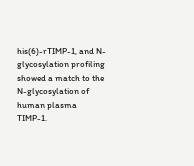his(6)-rTIMP-1, and N-glycosylation profiling showed a match to the N-glycosylation of human plasma TIMP-1.